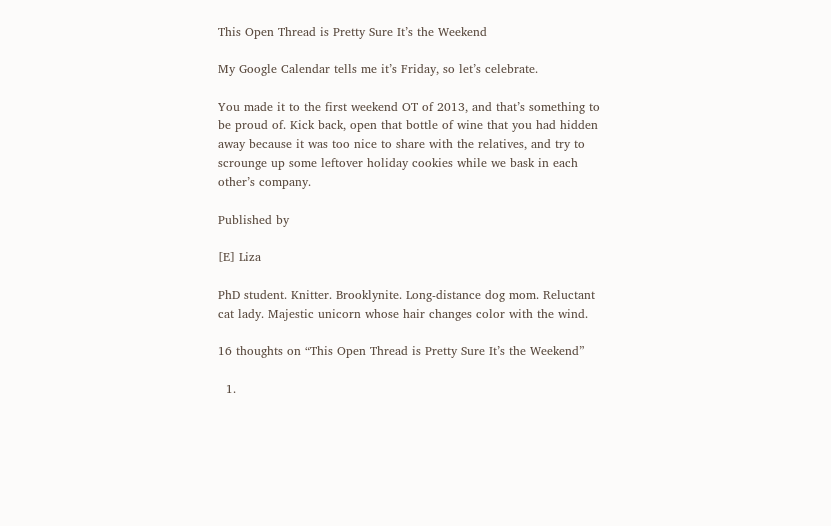This Open Thread is Pretty Sure It’s the Weekend

My Google Calendar tells me it’s Friday, so let’s celebrate.

You made it to the first weekend OT of 2013, and that’s something to be proud of. Kick back, open that bottle of wine that you had hidden away because it was too nice to share with the relatives, and try to scrounge up some leftover holiday cookies while we bask in each other’s company.

Published by

[E] Liza

PhD student. Knitter. Brooklynite. Long-distance dog mom. Reluctant cat lady. Majestic unicorn whose hair changes color with the wind.

16 thoughts on “This Open Thread is Pretty Sure It’s the Weekend”

  1.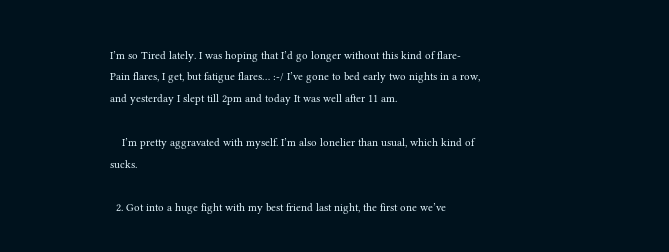I’m so Tired lately. I was hoping that I’d go longer without this kind of flare- Pain flares, I get, but fatigue flares… :-/ I’ve gone to bed early two nights in a row, and yesterday I slept till 2pm and today It was well after 11 am.

    I’m pretty aggravated with myself. I’m also lonelier than usual, which kind of sucks.

  2. Got into a huge fight with my best friend last night, the first one we’ve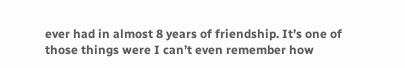ever had in almost 8 years of friendship. It’s one of those things were I can’t even remember how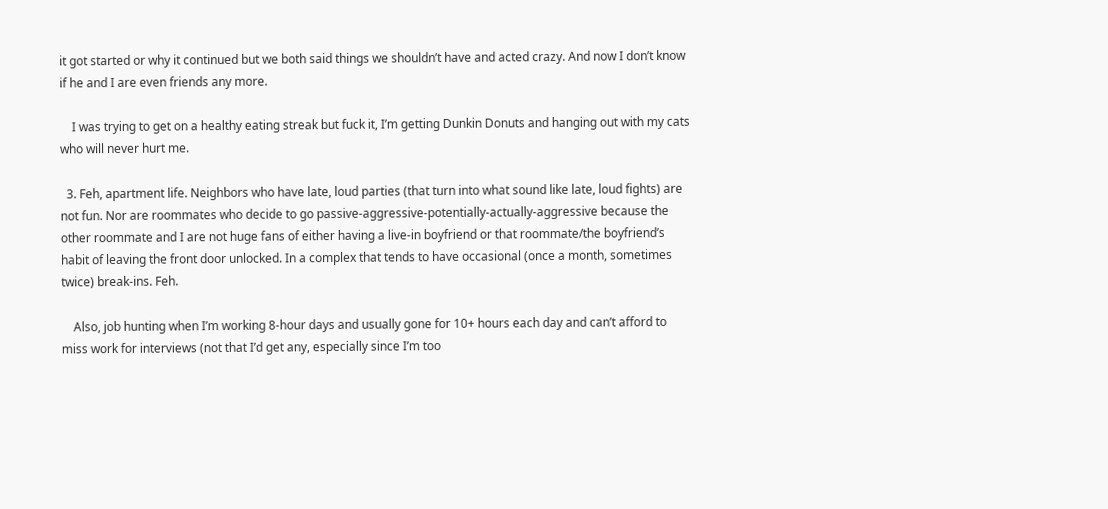it got started or why it continued but we both said things we shouldn’t have and acted crazy. And now I don’t know if he and I are even friends any more.

    I was trying to get on a healthy eating streak but fuck it, I’m getting Dunkin Donuts and hanging out with my cats who will never hurt me.

  3. Feh, apartment life. Neighbors who have late, loud parties (that turn into what sound like late, loud fights) are not fun. Nor are roommates who decide to go passive-aggressive-potentially-actually-aggressive because the other roommate and I are not huge fans of either having a live-in boyfriend or that roommate/the boyfriend’s habit of leaving the front door unlocked. In a complex that tends to have occasional (once a month, sometimes twice) break-ins. Feh.

    Also, job hunting when I’m working 8-hour days and usually gone for 10+ hours each day and can’t afford to miss work for interviews (not that I’d get any, especially since I’m too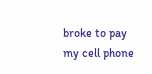broke to pay my cell phone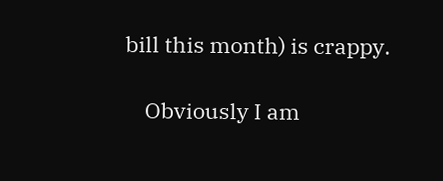bill this month) is crappy.

    Obviously I am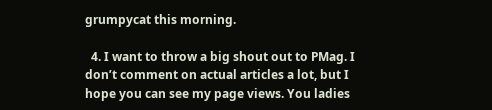grumpycat this morning.

  4. I want to throw a big shout out to PMag. I don’t comment on actual articles a lot, but I hope you can see my page views. You ladies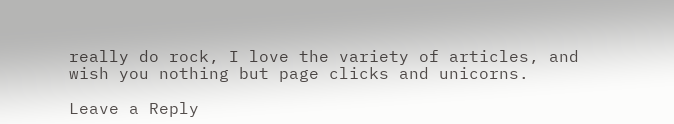really do rock, I love the variety of articles, and wish you nothing but page clicks and unicorns.

Leave a Reply